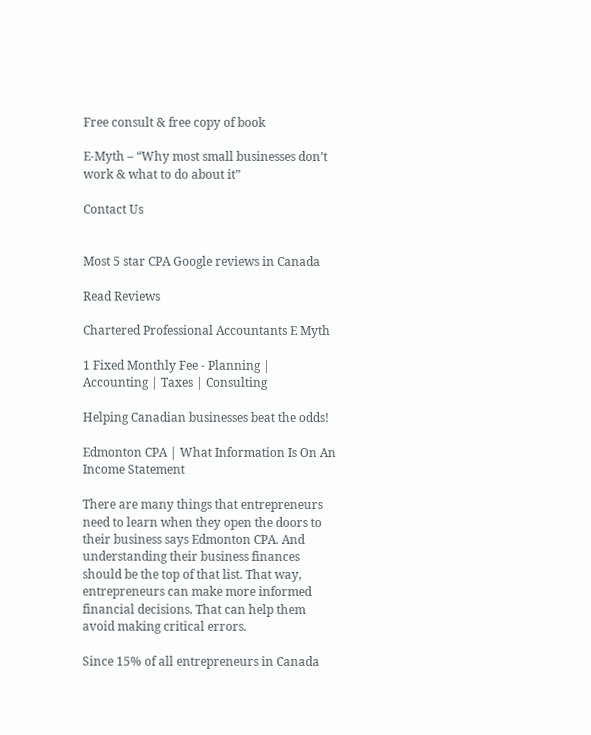Free consult & free copy of book

E-Myth – “Why most small businesses don’t work & what to do about it”

Contact Us


Most 5 star CPA Google reviews in Canada

Read Reviews

Chartered Professional Accountants E Myth

1 Fixed Monthly Fee - Planning | Accounting | Taxes | Consulting

Helping Canadian businesses beat the odds!

Edmonton CPA | What Information Is On An Income Statement

There are many things that entrepreneurs need to learn when they open the doors to their business says Edmonton CPA. And understanding their business finances should be the top of that list. That way, entrepreneurs can make more informed financial decisions. That can help them avoid making critical errors.

Since 15% of all entrepreneurs in Canada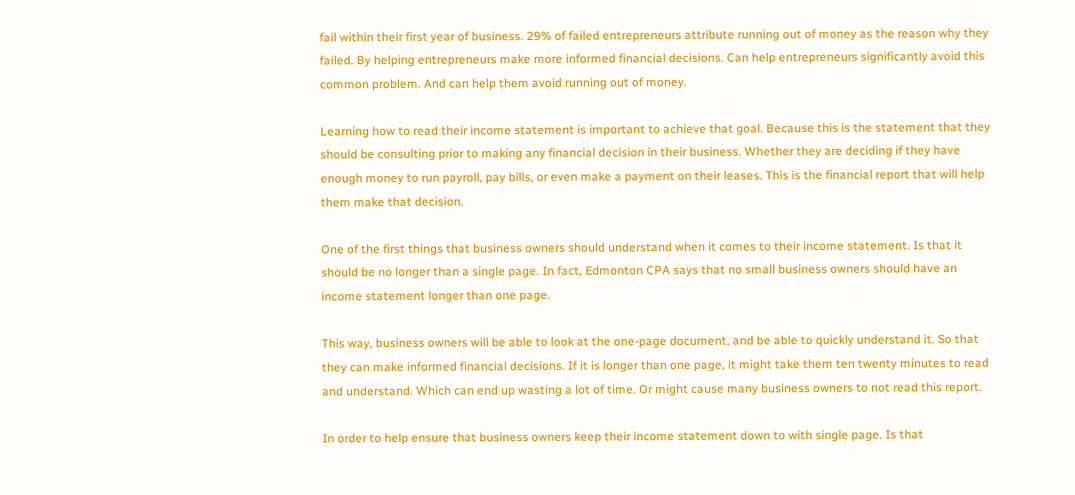fail within their first year of business. 29% of failed entrepreneurs attribute running out of money as the reason why they failed. By helping entrepreneurs make more informed financial decisions. Can help entrepreneurs significantly avoid this common problem. And can help them avoid running out of money.

Learning how to read their income statement is important to achieve that goal. Because this is the statement that they should be consulting prior to making any financial decision in their business. Whether they are deciding if they have enough money to run payroll, pay bills, or even make a payment on their leases. This is the financial report that will help them make that decision.

One of the first things that business owners should understand when it comes to their income statement. Is that it should be no longer than a single page. In fact, Edmonton CPA says that no small business owners should have an income statement longer than one page.

This way, business owners will be able to look at the one-page document, and be able to quickly understand it. So that they can make informed financial decisions. If it is longer than one page, it might take them ten twenty minutes to read and understand. Which can end up wasting a lot of time. Or might cause many business owners to not read this report.

In order to help ensure that business owners keep their income statement down to with single page. Is that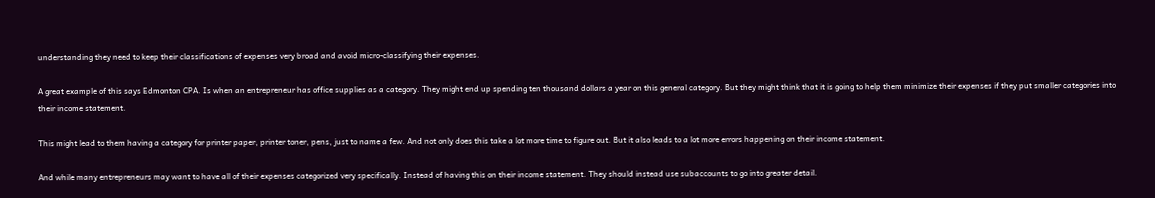understanding they need to keep their classifications of expenses very broad and avoid micro-classifying their expenses.

A great example of this says Edmonton CPA. Is when an entrepreneur has office supplies as a category. They might end up spending ten thousand dollars a year on this general category. But they might think that it is going to help them minimize their expenses if they put smaller categories into their income statement.

This might lead to them having a category for printer paper, printer toner, pens, just to name a few. And not only does this take a lot more time to figure out. But it also leads to a lot more errors happening on their income statement.

And while many entrepreneurs may want to have all of their expenses categorized very specifically. Instead of having this on their income statement. They should instead use subaccounts to go into greater detail.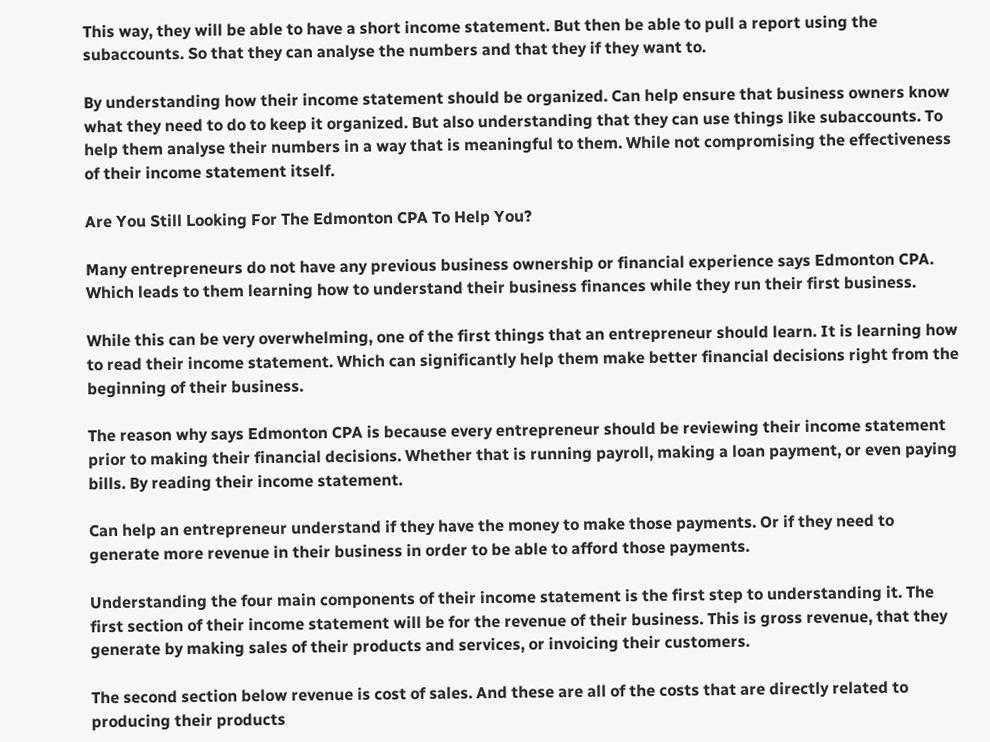This way, they will be able to have a short income statement. But then be able to pull a report using the subaccounts. So that they can analyse the numbers and that they if they want to.

By understanding how their income statement should be organized. Can help ensure that business owners know what they need to do to keep it organized. But also understanding that they can use things like subaccounts. To help them analyse their numbers in a way that is meaningful to them. While not compromising the effectiveness of their income statement itself.

Are You Still Looking For The Edmonton CPA To Help You?

Many entrepreneurs do not have any previous business ownership or financial experience says Edmonton CPA. Which leads to them learning how to understand their business finances while they run their first business.

While this can be very overwhelming, one of the first things that an entrepreneur should learn. It is learning how to read their income statement. Which can significantly help them make better financial decisions right from the beginning of their business.

The reason why says Edmonton CPA is because every entrepreneur should be reviewing their income statement prior to making their financial decisions. Whether that is running payroll, making a loan payment, or even paying bills. By reading their income statement.

Can help an entrepreneur understand if they have the money to make those payments. Or if they need to generate more revenue in their business in order to be able to afford those payments.

Understanding the four main components of their income statement is the first step to understanding it. The first section of their income statement will be for the revenue of their business. This is gross revenue, that they generate by making sales of their products and services, or invoicing their customers.

The second section below revenue is cost of sales. And these are all of the costs that are directly related to producing their products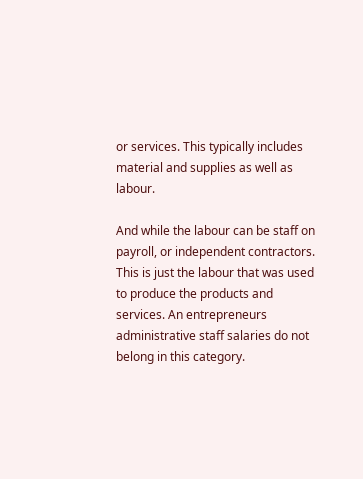or services. This typically includes material and supplies as well as labour.

And while the labour can be staff on payroll, or independent contractors. This is just the labour that was used to produce the products and services. An entrepreneurs administrative staff salaries do not belong in this category.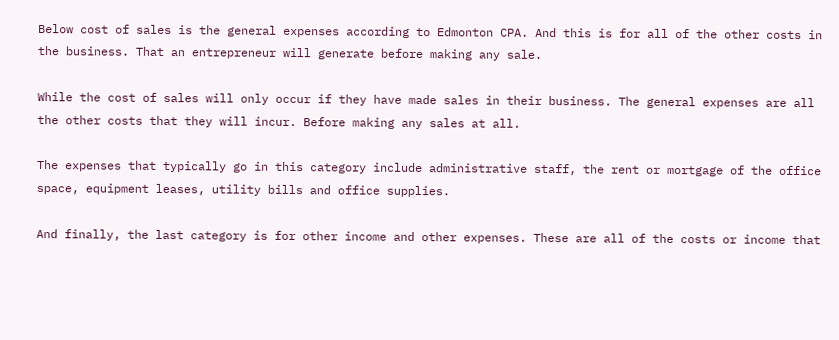Below cost of sales is the general expenses according to Edmonton CPA. And this is for all of the other costs in the business. That an entrepreneur will generate before making any sale.

While the cost of sales will only occur if they have made sales in their business. The general expenses are all the other costs that they will incur. Before making any sales at all.

The expenses that typically go in this category include administrative staff, the rent or mortgage of the office space, equipment leases, utility bills and office supplies.

And finally, the last category is for other income and other expenses. These are all of the costs or income that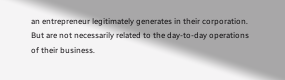an entrepreneur legitimately generates in their corporation. But are not necessarily related to the day-to-day operations of their business.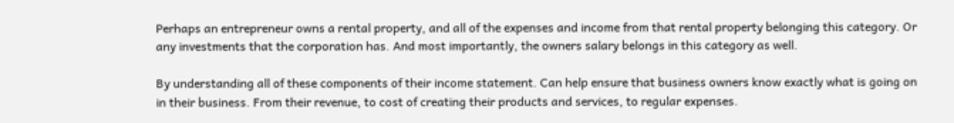Perhaps an entrepreneur owns a rental property, and all of the expenses and income from that rental property belonging this category. Or any investments that the corporation has. And most importantly, the owners salary belongs in this category as well.

By understanding all of these components of their income statement. Can help ensure that business owners know exactly what is going on in their business. From their revenue, to cost of creating their products and services, to regular expenses.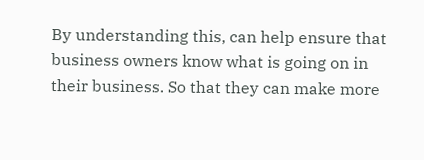By understanding this, can help ensure that business owners know what is going on in their business. So that they can make more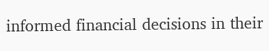informed financial decisions in their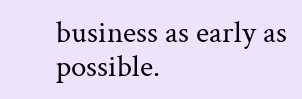business as early as possible.